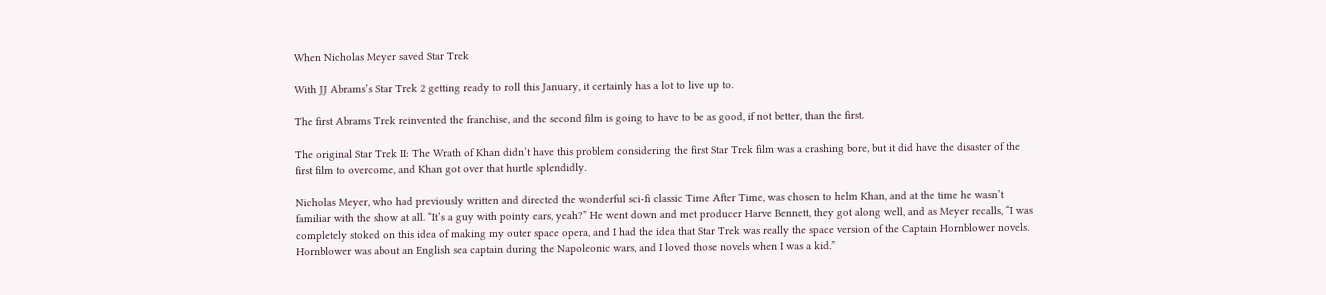When Nicholas Meyer saved Star Trek

With JJ Abrams’s Star Trek 2 getting ready to roll this January, it certainly has a lot to live up to.

The first Abrams Trek reinvented the franchise, and the second film is going to have to be as good, if not better, than the first.

The original Star Trek II: The Wrath of Khan didn’t have this problem considering the first Star Trek film was a crashing bore, but it did have the disaster of the first film to overcome, and Khan got over that hurtle splendidly.

Nicholas Meyer, who had previously written and directed the wonderful sci-fi classic Time After Time, was chosen to helm Khan, and at the time he wasn’t familiar with the show at all. “It’s a guy with pointy ears, yeah?” He went down and met producer Harve Bennett, they got along well, and as Meyer recalls, “I was completely stoked on this idea of making my outer space opera, and I had the idea that Star Trek was really the space version of the Captain Hornblower novels. Hornblower was about an English sea captain during the Napoleonic wars, and I loved those novels when I was a kid.”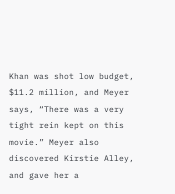Khan was shot low budget, $11.2 million, and Meyer says, “There was a very tight rein kept on this movie.” Meyer also discovered Kirstie Alley, and gave her a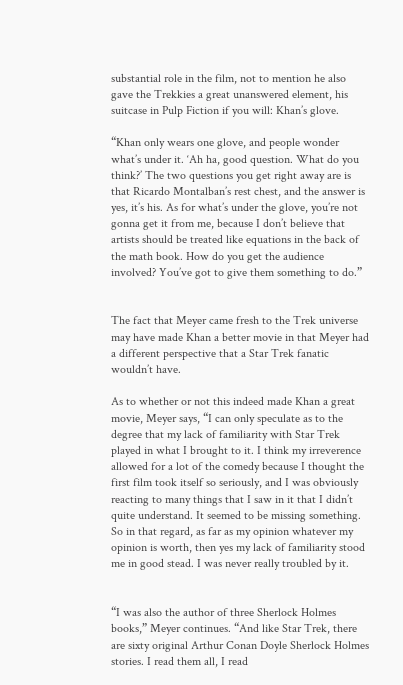substantial role in the film, not to mention he also gave the Trekkies a great unanswered element, his suitcase in Pulp Fiction if you will: Khan’s glove.

“Khan only wears one glove, and people wonder what’s under it. ‘Ah ha, good question. What do you think?’ The two questions you get right away are is that Ricardo Montalban’s rest chest, and the answer is yes, it’s his. As for what’s under the glove, you’re not gonna get it from me, because I don’t believe that artists should be treated like equations in the back of the math book. How do you get the audience involved? You’ve got to give them something to do.”


The fact that Meyer came fresh to the Trek universe may have made Khan a better movie in that Meyer had a different perspective that a Star Trek fanatic wouldn’t have.

As to whether or not this indeed made Khan a great movie, Meyer says, “I can only speculate as to the degree that my lack of familiarity with Star Trek played in what I brought to it. I think my irreverence allowed for a lot of the comedy because I thought the first film took itself so seriously, and I was obviously reacting to many things that I saw in it that I didn’t quite understand. It seemed to be missing something. So in that regard, as far as my opinion whatever my opinion is worth, then yes my lack of familiarity stood me in good stead. I was never really troubled by it.


“I was also the author of three Sherlock Holmes books,” Meyer continues. “And like Star Trek, there are sixty original Arthur Conan Doyle Sherlock Holmes stories. I read them all, I read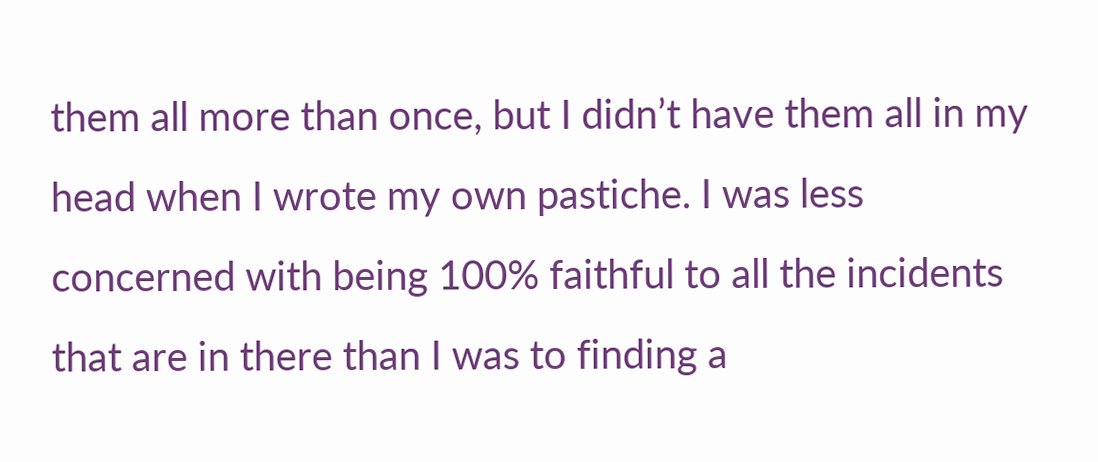them all more than once, but I didn’t have them all in my head when I wrote my own pastiche. I was less concerned with being 100% faithful to all the incidents that are in there than I was to finding a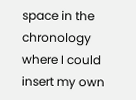space in the chronology where I could insert my own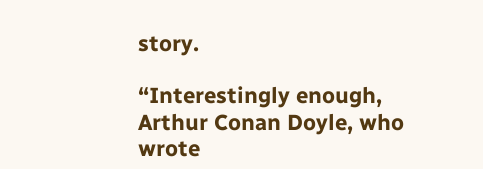story.

“Interestingly enough, Arthur Conan Doyle, who wrote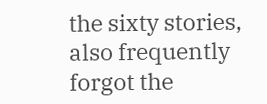the sixty stories, also frequently forgot the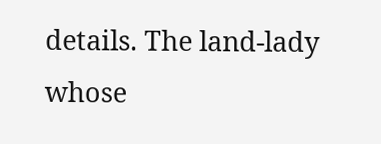details. The land-lady whose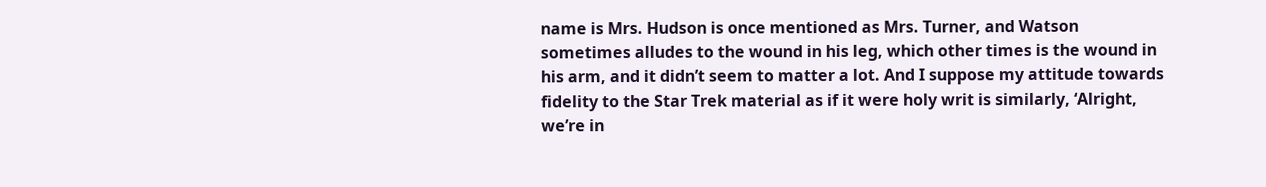name is Mrs. Hudson is once mentioned as Mrs. Turner, and Watson sometimes alludes to the wound in his leg, which other times is the wound in his arm, and it didn’t seem to matter a lot. And I suppose my attitude towards fidelity to the Star Trek material as if it were holy writ is similarly, ‘Alright, we’re in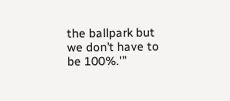the ballpark but we don’t have to be 100%.'”